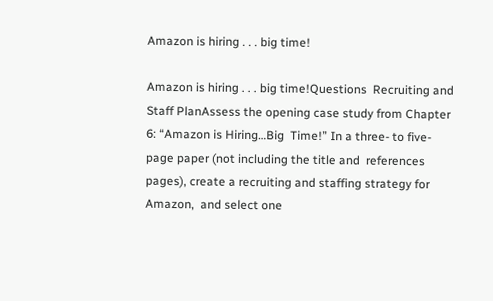Amazon is hiring . . . big time!

Amazon is hiring . . . big time!Questions  Recruiting and Staff PlanAssess the opening case study from Chapter 6: “Amazon is Hiring…Big  Time!” In a three- to five-page paper (not including the title and  references pages), create a recruiting and staffing strategy for Amazon,  and select one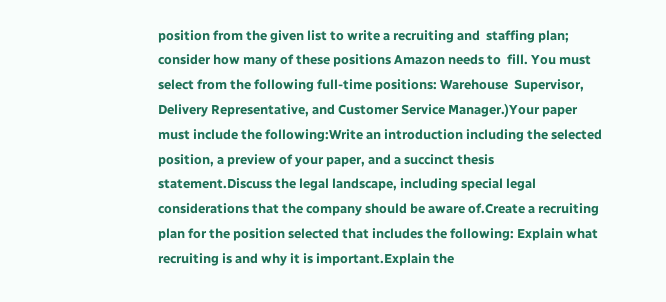position from the given list to write a recruiting and  staffing plan; consider how many of these positions Amazon needs to  fill. You must select from the following full-time positions: Warehouse  Supervisor, Delivery Representative, and Customer Service Manager.)Your paper must include the following:Write an introduction including the selected position, a preview of your paper, and a succinct thesis statement.Discuss the legal landscape, including special legal considerations that the company should be aware of.Create a recruiting plan for the position selected that includes the following: Explain what recruiting is and why it is important.Explain the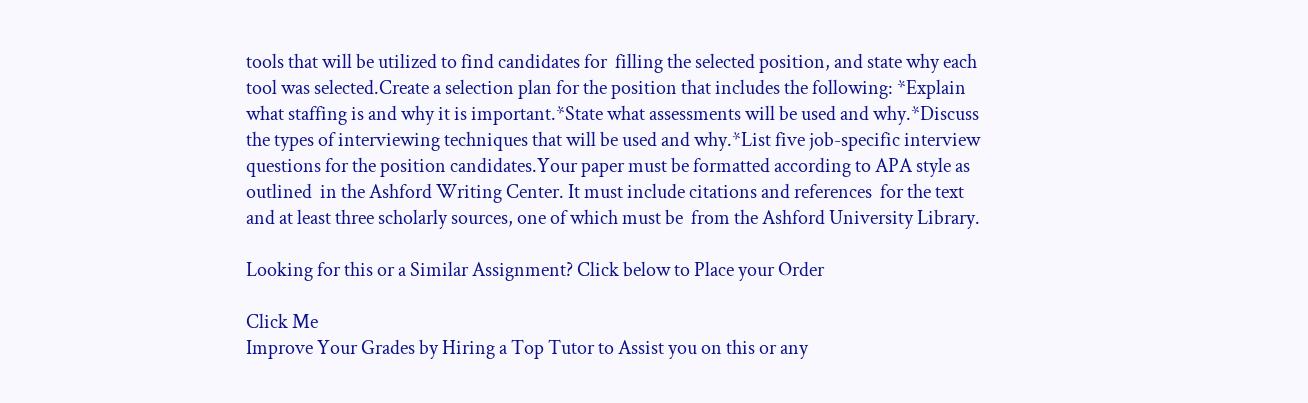tools that will be utilized to find candidates for  filling the selected position, and state why each tool was selected.Create a selection plan for the position that includes the following: *Explain what staffing is and why it is important.*State what assessments will be used and why.*Discuss the types of interviewing techniques that will be used and why.*List five job-specific interview questions for the position candidates.Your paper must be formatted according to APA style as outlined  in the Ashford Writing Center. It must include citations and references  for the text and at least three scholarly sources, one of which must be  from the Ashford University Library.

Looking for this or a Similar Assignment? Click below to Place your Order

Click Me
Improve Your Grades by Hiring a Top Tutor to Assist you on this or any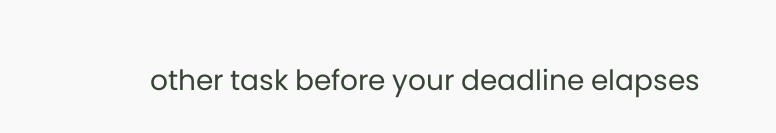other task before your deadline elapses